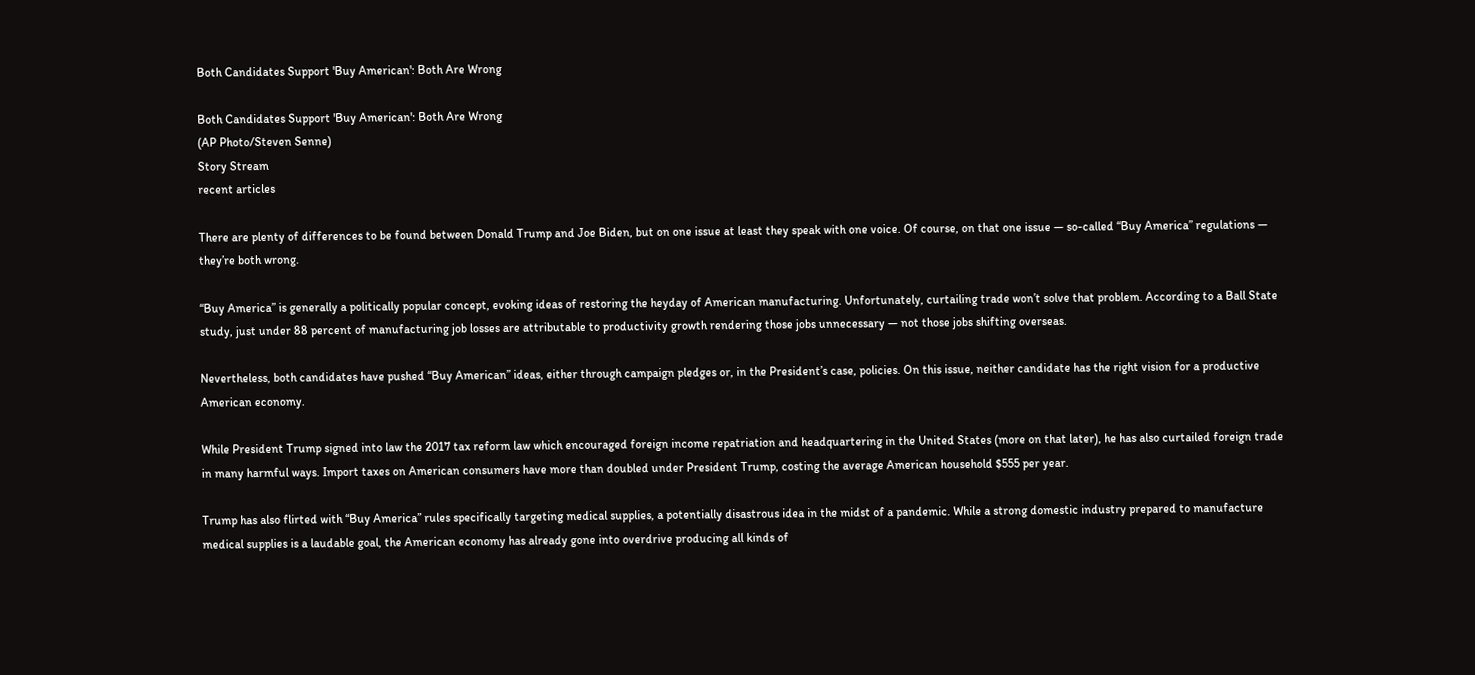Both Candidates Support 'Buy American': Both Are Wrong

Both Candidates Support 'Buy American': Both Are Wrong
(AP Photo/Steven Senne)
Story Stream
recent articles

There are plenty of differences to be found between Donald Trump and Joe Biden, but on one issue at least they speak with one voice. Of course, on that one issue — so-called “Buy America” regulations — they’re both wrong.

“Buy America” is generally a politically popular concept, evoking ideas of restoring the heyday of American manufacturing. Unfortunately, curtailing trade won’t solve that problem. According to a Ball State study, just under 88 percent of manufacturing job losses are attributable to productivity growth rendering those jobs unnecessary — not those jobs shifting overseas.

Nevertheless, both candidates have pushed “Buy American” ideas, either through campaign pledges or, in the President’s case, policies. On this issue, neither candidate has the right vision for a productive American economy.

While President Trump signed into law the 2017 tax reform law which encouraged foreign income repatriation and headquartering in the United States (more on that later), he has also curtailed foreign trade in many harmful ways. Import taxes on American consumers have more than doubled under President Trump, costing the average American household $555 per year.

Trump has also flirted with “Buy America” rules specifically targeting medical supplies, a potentially disastrous idea in the midst of a pandemic. While a strong domestic industry prepared to manufacture medical supplies is a laudable goal, the American economy has already gone into overdrive producing all kinds of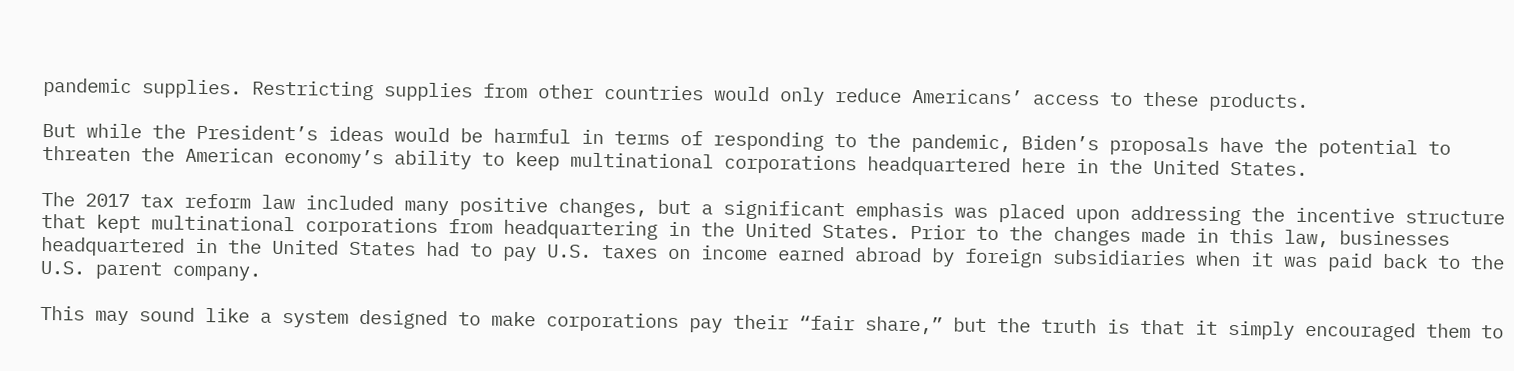pandemic supplies. Restricting supplies from other countries would only reduce Americans’ access to these products.

But while the President’s ideas would be harmful in terms of responding to the pandemic, Biden’s proposals have the potential to threaten the American economy’s ability to keep multinational corporations headquartered here in the United States.

The 2017 tax reform law included many positive changes, but a significant emphasis was placed upon addressing the incentive structure that kept multinational corporations from headquartering in the United States. Prior to the changes made in this law, businesses headquartered in the United States had to pay U.S. taxes on income earned abroad by foreign subsidiaries when it was paid back to the U.S. parent company.

This may sound like a system designed to make corporations pay their “fair share,” but the truth is that it simply encouraged them to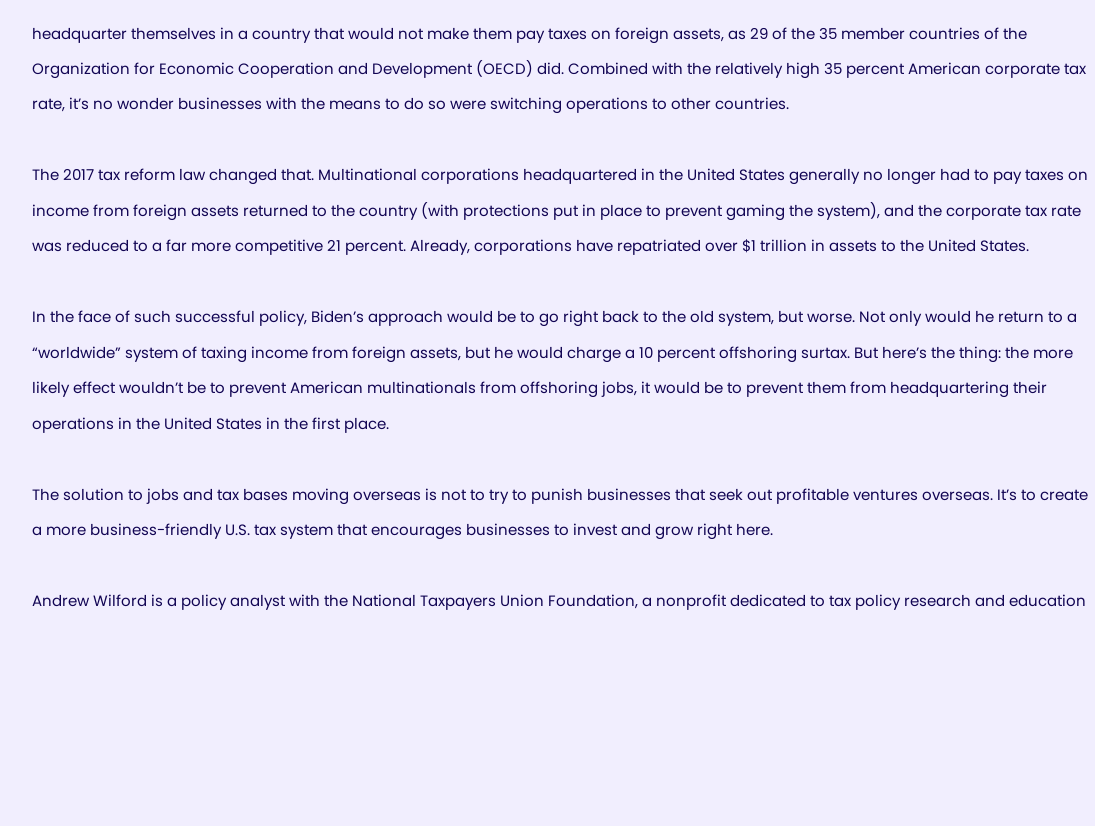headquarter themselves in a country that would not make them pay taxes on foreign assets, as 29 of the 35 member countries of the Organization for Economic Cooperation and Development (OECD) did. Combined with the relatively high 35 percent American corporate tax rate, it’s no wonder businesses with the means to do so were switching operations to other countries.

The 2017 tax reform law changed that. Multinational corporations headquartered in the United States generally no longer had to pay taxes on income from foreign assets returned to the country (with protections put in place to prevent gaming the system), and the corporate tax rate was reduced to a far more competitive 21 percent. Already, corporations have repatriated over $1 trillion in assets to the United States.

In the face of such successful policy, Biden’s approach would be to go right back to the old system, but worse. Not only would he return to a “worldwide” system of taxing income from foreign assets, but he would charge a 10 percent offshoring surtax. But here’s the thing: the more likely effect wouldn’t be to prevent American multinationals from offshoring jobs, it would be to prevent them from headquartering their operations in the United States in the first place.

The solution to jobs and tax bases moving overseas is not to try to punish businesses that seek out profitable ventures overseas. It’s to create a more business-friendly U.S. tax system that encourages businesses to invest and grow right here.

Andrew Wilford is a policy analyst with the National Taxpayers Union Foundation, a nonprofit dedicated to tax policy research and education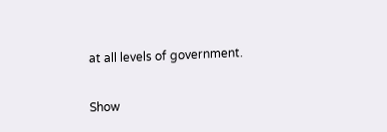at all levels of government.

Show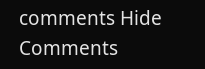comments Hide Comments